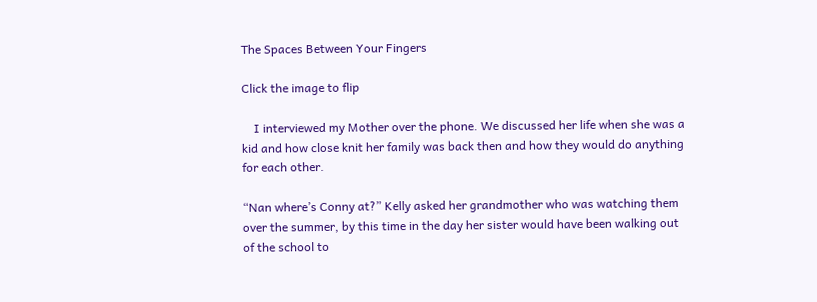The Spaces Between Your Fingers

Click the image to flip

    I interviewed my Mother over the phone. We discussed her life when she was a kid and how close knit her family was back then and how they would do anything for each other.

“Nan where’s Conny at?” Kelly asked her grandmother who was watching them over the summer, by this time in the day her sister would have been walking out of the school to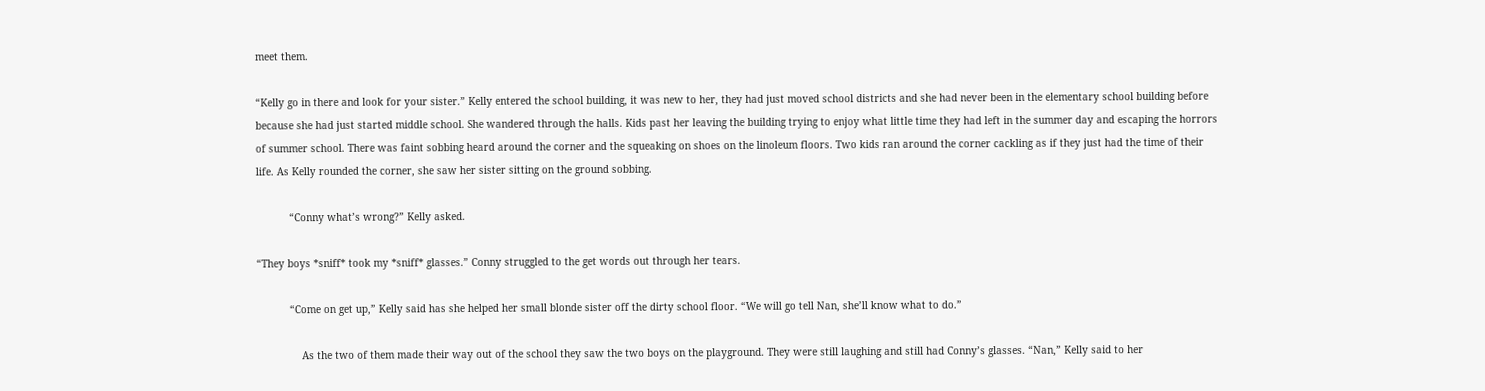meet them.

“Kelly go in there and look for your sister.” Kelly entered the school building, it was new to her, they had just moved school districts and she had never been in the elementary school building before because she had just started middle school. She wandered through the halls. Kids past her leaving the building trying to enjoy what little time they had left in the summer day and escaping the horrors of summer school. There was faint sobbing heard around the corner and the squeaking on shoes on the linoleum floors. Two kids ran around the corner cackling as if they just had the time of their life. As Kelly rounded the corner, she saw her sister sitting on the ground sobbing.

           “Conny what’s wrong?” Kelly asked.

“They boys *sniff* took my *sniff* glasses.” Conny struggled to the get words out through her tears.

           “Come on get up,” Kelly said has she helped her small blonde sister off the dirty school floor. “We will go tell Nan, she’ll know what to do.”

               As the two of them made their way out of the school they saw the two boys on the playground. They were still laughing and still had Conny’s glasses. “Nan,” Kelly said to her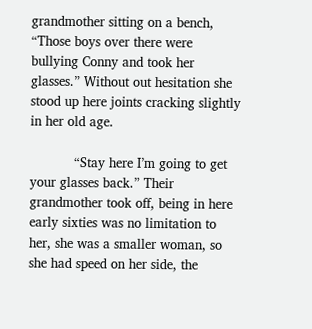grandmother sitting on a bench, “Those boys over there were bullying Conny and took her glasses.” Without out hesitation she stood up here joints cracking slightly in her old age.

           “Stay here I’m going to get your glasses back.” Their grandmother took off, being in here early sixties was no limitation to her, she was a smaller woman, so she had speed on her side, the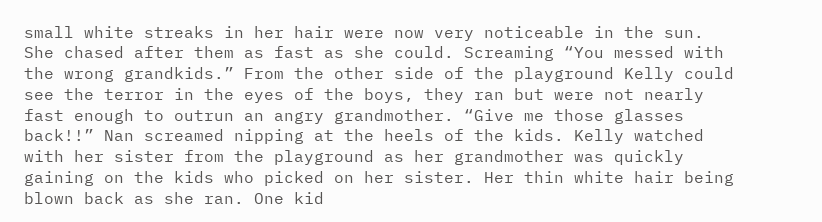small white streaks in her hair were now very noticeable in the sun. She chased after them as fast as she could. Screaming “You messed with the wrong grandkids.” From the other side of the playground Kelly could see the terror in the eyes of the boys, they ran but were not nearly fast enough to outrun an angry grandmother. “Give me those glasses back!!” Nan screamed nipping at the heels of the kids. Kelly watched with her sister from the playground as her grandmother was quickly gaining on the kids who picked on her sister. Her thin white hair being blown back as she ran. One kid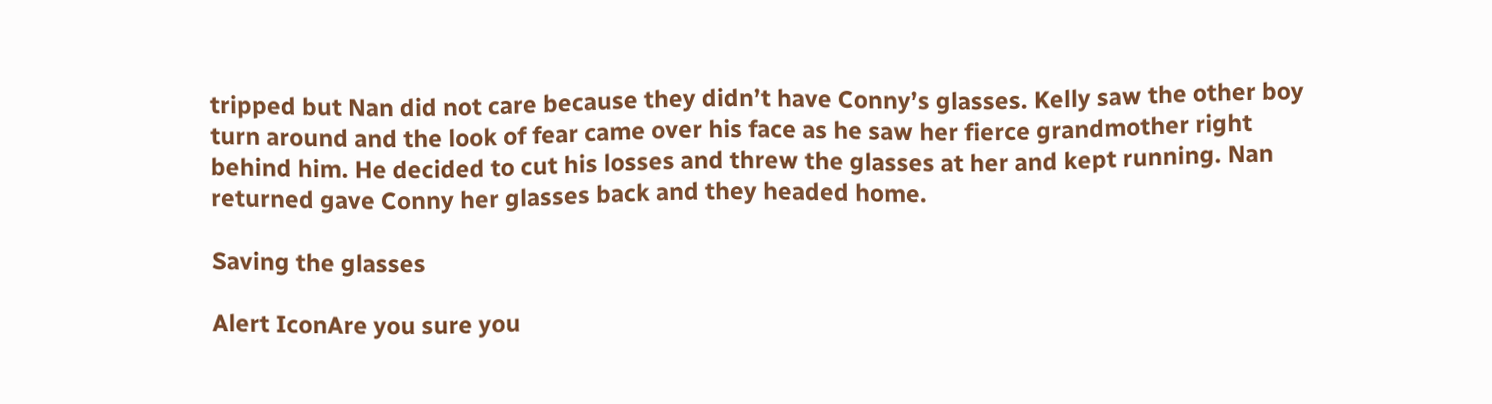tripped but Nan did not care because they didn’t have Conny’s glasses. Kelly saw the other boy turn around and the look of fear came over his face as he saw her fierce grandmother right behind him. He decided to cut his losses and threw the glasses at her and kept running. Nan returned gave Conny her glasses back and they headed home.

Saving the glasses

Alert IconAre you sure you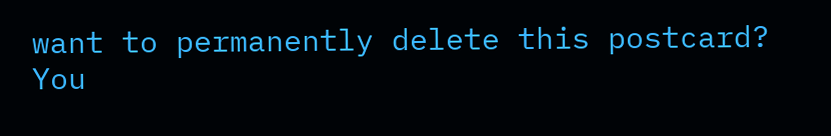want to permanently delete this postcard? You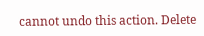cannot undo this action. Delete